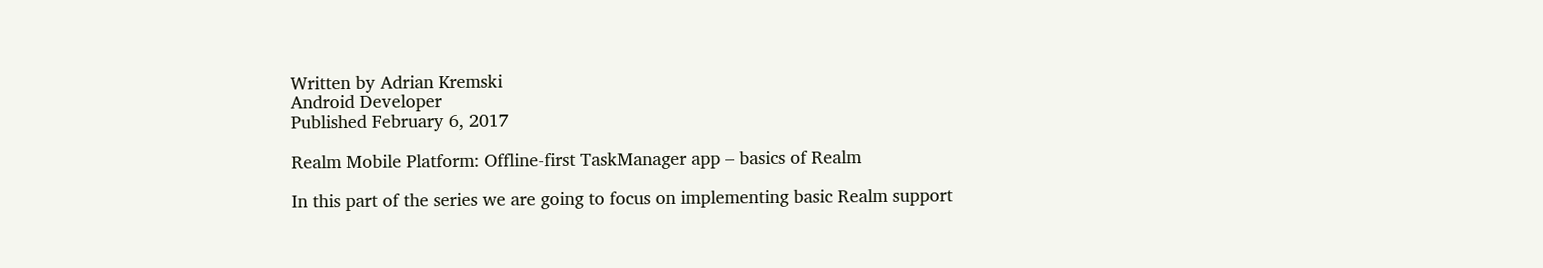Written by Adrian Kremski
Android Developer
Published February 6, 2017

Realm Mobile Platform: Offline-first TaskManager app – basics of Realm

In this part of the series we are going to focus on implementing basic Realm support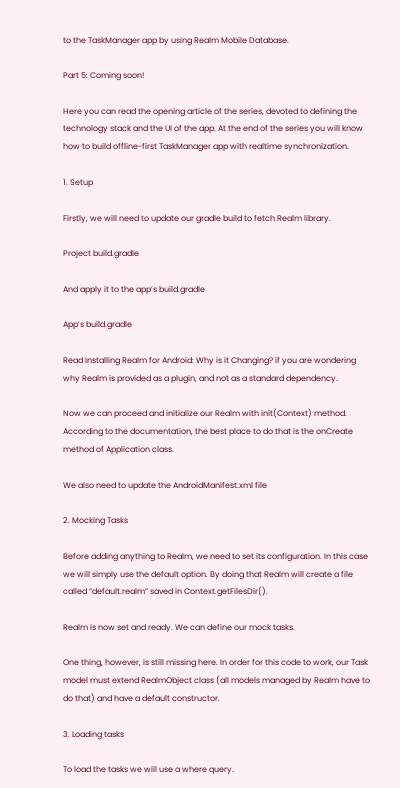to the TaskManager app by using Realm Mobile Database.

Part 5: Coming soon!

Here you can read the opening article of the series, devoted to defining the technology stack and the UI of the app. At the end of the series you will know how to build offline-first TaskManager app with realtime synchronization.

1. Setup

Firstly, we will need to update our gradle build to fetch Realm library.

Project build.gradle

And apply it to the app’s build.gradle

App’s build.gradle

Read Installing Realm for Android: Why is it Changing? if you are wondering why Realm is provided as a plugin, and not as a standard dependency.

Now we can proceed and initialize our Realm with init(Context) method.
According to the documentation, the best place to do that is the onCreate method of Application class.

We also need to update the AndroidManifest.xml file

2. Mocking Tasks

Before adding anything to Realm, we need to set its configuration. In this case we will simply use the default option. By doing that Realm will create a file called “default.realm” saved in Context.getFilesDir().

Realm is now set and ready. We can define our mock tasks.

One thing, however, is still missing here. In order for this code to work, our Task model must extend RealmObject class (all models managed by Realm have to do that) and have a default constructor.

3. Loading tasks

To load the tasks we will use a where query.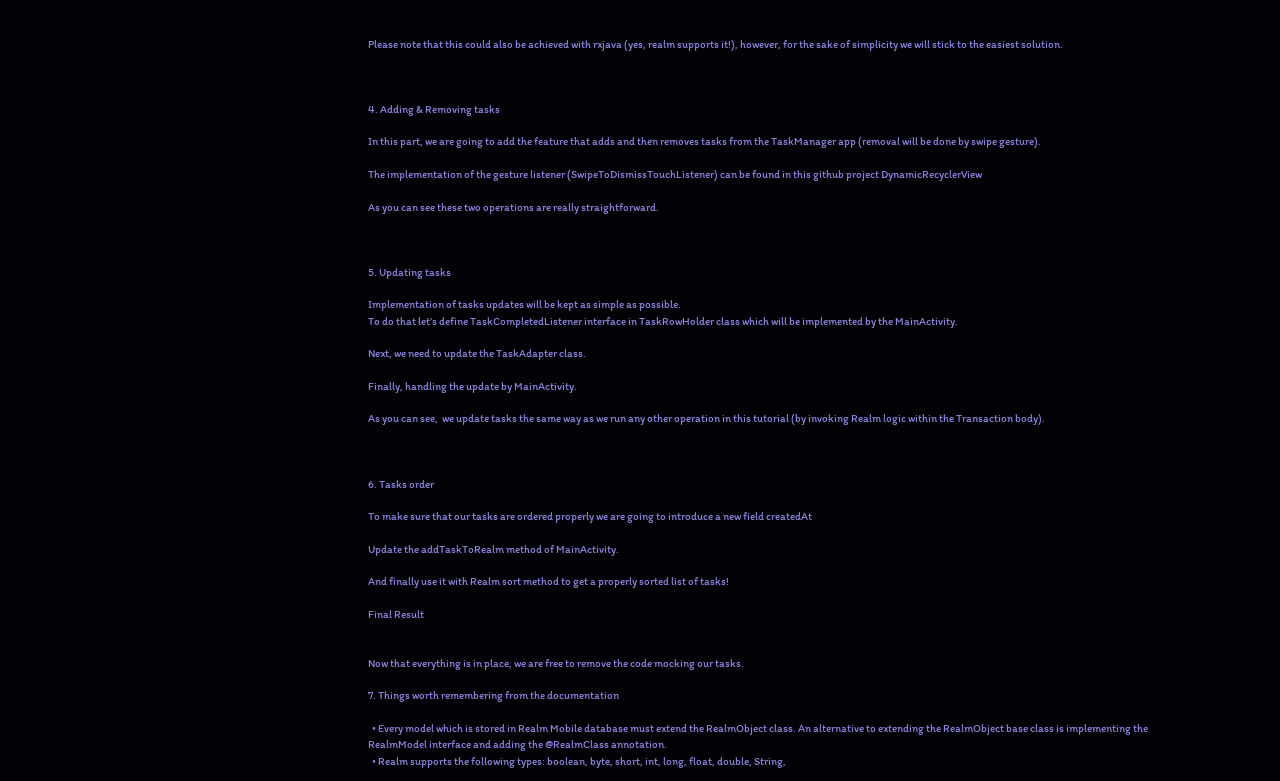Please note that this could also be achieved with rxjava (yes, realm supports it!), however, for the sake of simplicity we will stick to the easiest solution.



4. Adding & Removing tasks

In this part, we are going to add the feature that adds and then removes tasks from the TaskManager app (removal will be done by swipe gesture).

The implementation of the gesture listener (SwipeToDismissTouchListener) can be found in this github project DynamicRecyclerView

As you can see these two operations are really straightforward.



5. Updating tasks

Implementation of tasks updates will be kept as simple as possible.
To do that let’s define TaskCompletedListener interface in TaskRowHolder class which will be implemented by the MainActivity.

Next, we need to update the TaskAdapter class.

Finally, handling the update by MainActivity.

As you can see,  we update tasks the same way as we run any other operation in this tutorial (by invoking Realm logic within the Transaction body).



6. Tasks order

To make sure that our tasks are ordered properly we are going to introduce a new field createdAt

Update the addTaskToRealm method of MainActivity.

And finally use it with Realm sort method to get a properly sorted list of tasks!

Final Result


Now that everything is in place, we are free to remove the code mocking our tasks.

7. Things worth remembering from the documentation

  • Every model which is stored in Realm Mobile database must extend the RealmObject class. An alternative to extending the RealmObject base class is implementing the RealmModel interface and adding the @RealmClass annotation.
  • Realm supports the following types: boolean, byte, short, int, long, float, double, String,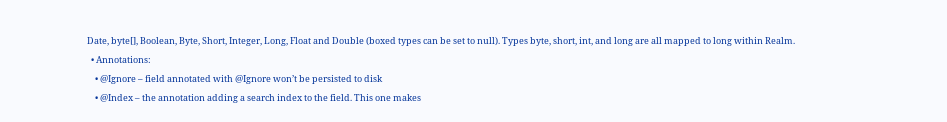Date, byte[], Boolean, Byte, Short, Integer, Long, Float and Double (boxed types can be set to null). Types byte, short, int, and long are all mapped to long within Realm.
  • Annotations:
    • @Ignore – field annotated with @Ignore won’t be persisted to disk
    • @Index – the annotation adding a search index to the field. This one makes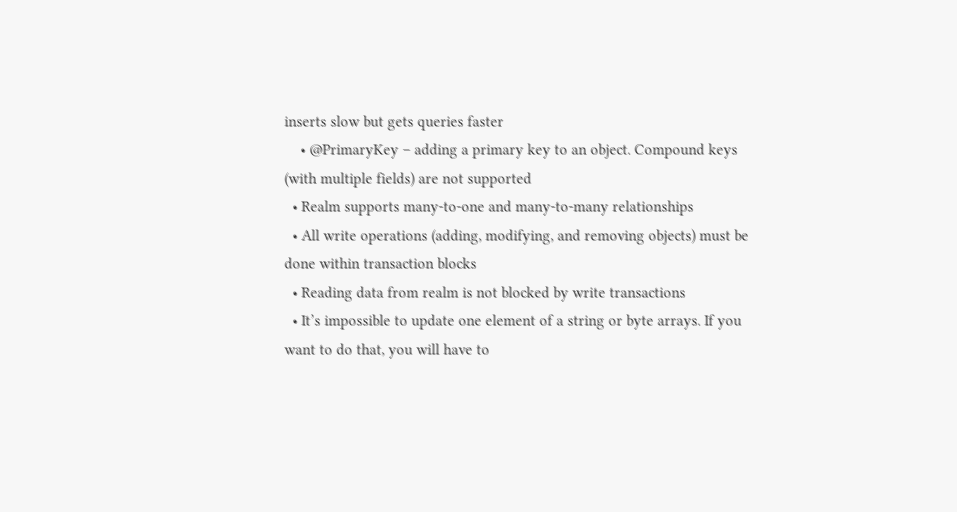inserts slow but gets queries faster
    • @PrimaryKey – adding a primary key to an object. Compound keys (with multiple fields) are not supported
  • Realm supports many-to-one and many-to-many relationships
  • All write operations (adding, modifying, and removing objects) must be done within transaction blocks
  • Reading data from realm is not blocked by write transactions
  • It’s impossible to update one element of a string or byte arrays. If you want to do that, you will have to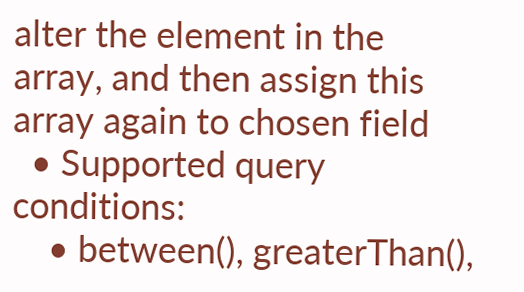alter the element in the array, and then assign this array again to chosen field
  • Supported query conditions:
    • between(), greaterThan(),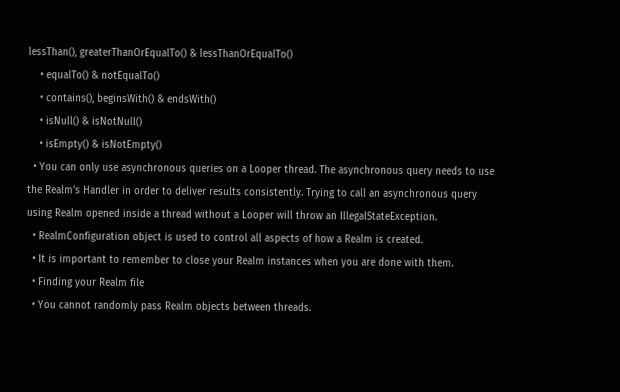lessThan(), greaterThanOrEqualTo() & lessThanOrEqualTo()
    • equalTo() & notEqualTo()
    • contains(), beginsWith() & endsWith()
    • isNull() & isNotNull()
    • isEmpty() & isNotEmpty()
  • You can only use asynchronous queries on a Looper thread. The asynchronous query needs to use the Realm’s Handler in order to deliver results consistently. Trying to call an asynchronous query using Realm opened inside a thread without a Looper will throw an IllegalStateException.
  • RealmConfiguration object is used to control all aspects of how a Realm is created.
  • It is important to remember to close your Realm instances when you are done with them.
  • Finding your Realm file
  • You cannot randomly pass Realm objects between threads.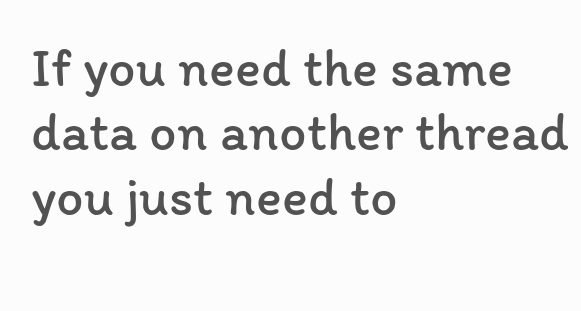If you need the same data on another thread you just need to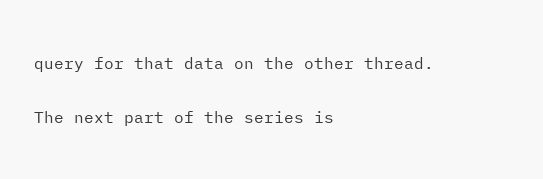query for that data on the other thread.

The next part of the series is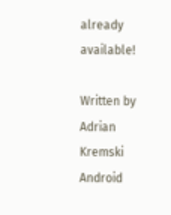already available!

Written by Adrian Kremski
Android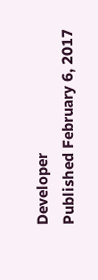Developer
Published February 6, 2017